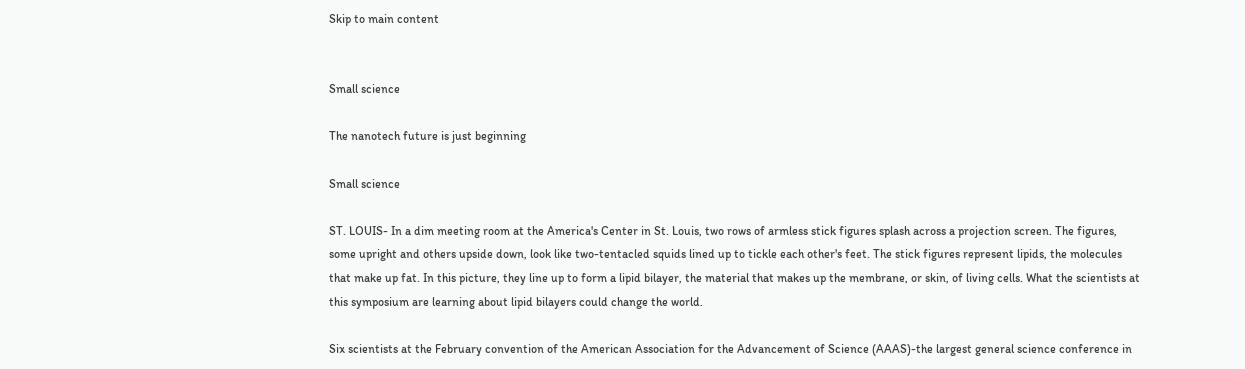Skip to main content


Small science

The nanotech future is just beginning

Small science

ST. LOUIS- In a dim meeting room at the America's Center in St. Louis, two rows of armless stick figures splash across a projection screen. The figures, some upright and others upside down, look like two-tentacled squids lined up to tickle each other's feet. The stick figures represent lipids, the molecules that make up fat. In this picture, they line up to form a lipid bilayer, the material that makes up the membrane, or skin, of living cells. What the scientists at this symposium are learning about lipid bilayers could change the world.

Six scientists at the February convention of the American Association for the Advancement of Science (AAAS)-the largest general science conference in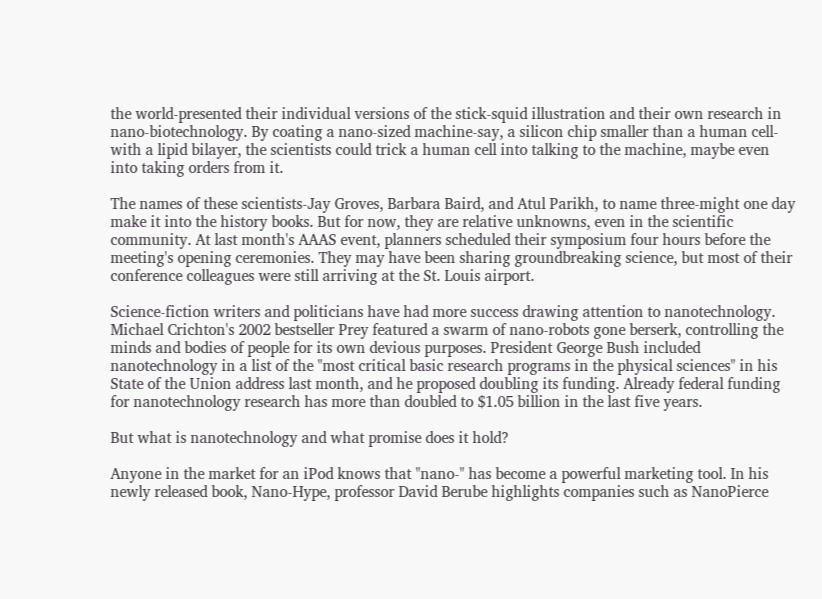the world-presented their individual versions of the stick-squid illustration and their own research in nano-biotechnology. By coating a nano-sized machine-say, a silicon chip smaller than a human cell-with a lipid bilayer, the scientists could trick a human cell into talking to the machine, maybe even into taking orders from it.

The names of these scientists-Jay Groves, Barbara Baird, and Atul Parikh, to name three-might one day make it into the history books. But for now, they are relative unknowns, even in the scientific community. At last month's AAAS event, planners scheduled their symposium four hours before the meeting's opening ceremonies. They may have been sharing groundbreaking science, but most of their conference colleagues were still arriving at the St. Louis airport.

Science-fiction writers and politicians have had more success drawing attention to nanotechnology. Michael Crichton's 2002 bestseller Prey featured a swarm of nano-robots gone berserk, controlling the minds and bodies of people for its own devious purposes. President George Bush included nanotechnology in a list of the "most critical basic research programs in the physical sciences" in his State of the Union address last month, and he proposed doubling its funding. Already federal funding for nanotechnology research has more than doubled to $1.05 billion in the last five years.

But what is nanotechnology and what promise does it hold?

Anyone in the market for an iPod knows that "nano-" has become a powerful marketing tool. In his newly released book, Nano-Hype, professor David Berube highlights companies such as NanoPierce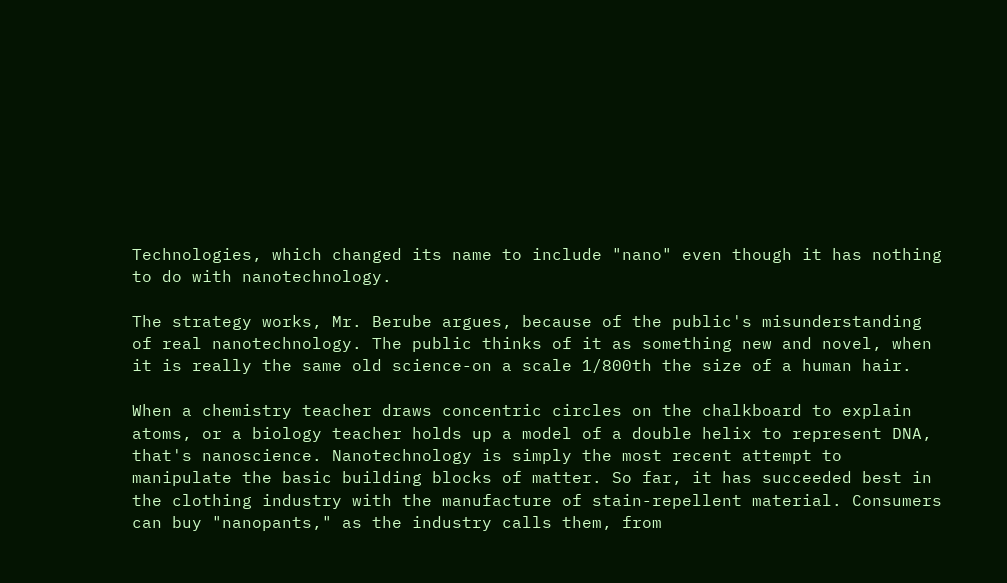Technologies, which changed its name to include "nano" even though it has nothing to do with nanotechnology.

The strategy works, Mr. Berube argues, because of the public's misunderstanding of real nanotechnology. The public thinks of it as something new and novel, when it is really the same old science-on a scale 1/800th the size of a human hair.

When a chemistry teacher draws concentric circles on the chalkboard to explain atoms, or a biology teacher holds up a model of a double helix to represent DNA, that's nanoscience. Nanotechnology is simply the most recent attempt to manipulate the basic building blocks of matter. So far, it has succeeded best in the clothing industry with the manufacture of stain-repellent material. Consumers can buy "nanopants," as the industry calls them, from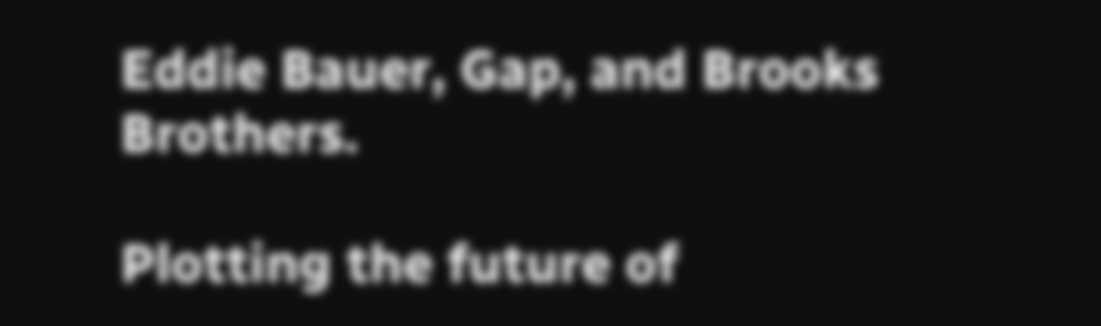Eddie Bauer, Gap, and Brooks Brothers.

Plotting the future of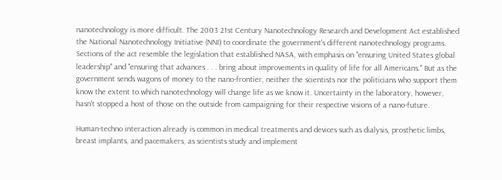nanotechnology is more difficult. The 2003 21st Century Nanotechnology Research and Development Act established the National Nanotechnology Initiative (NNI) to coordinate the government's different nanotechnology programs. Sections of the act resemble the legislation that established NASA, with emphasis on "ensuring United States global leadership" and "ensuring that advances . . . bring about improvements in quality of life for all Americans." But as the government sends wagons of money to the nano-frontier, neither the scientists nor the politicians who support them know the extent to which nanotechnology will change life as we know it. Uncertainty in the laboratory, however, hasn't stopped a host of those on the outside from campaigning for their respective visions of a nano-future.

Human-techno interaction already is common in medical treatments and devices such as dialysis, prosthetic limbs, breast implants, and pacemakers, as scientists study and implement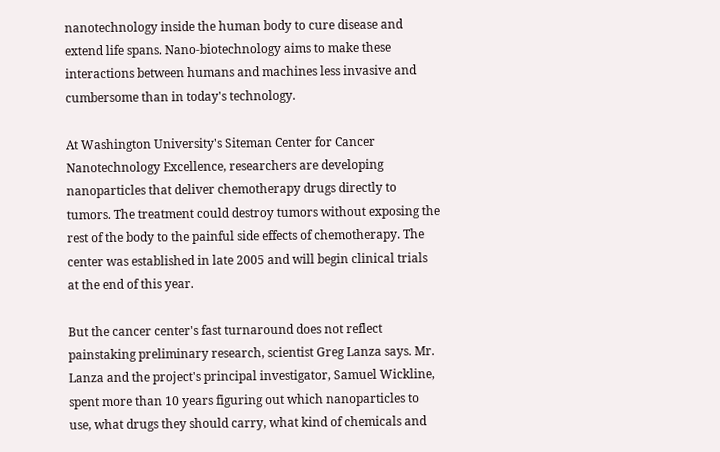nanotechnology inside the human body to cure disease and extend life spans. Nano-biotechnology aims to make these interactions between humans and machines less invasive and cumbersome than in today's technology.

At Washington University's Siteman Center for Cancer Nanotechnology Excellence, researchers are developing nanoparticles that deliver chemotherapy drugs directly to tumors. The treatment could destroy tumors without exposing the rest of the body to the painful side effects of chemotherapy. The center was established in late 2005 and will begin clinical trials at the end of this year.

But the cancer center's fast turnaround does not reflect painstaking preliminary research, scientist Greg Lanza says. Mr. Lanza and the project's principal investigator, Samuel Wickline, spent more than 10 years figuring out which nanoparticles to use, what drugs they should carry, what kind of chemicals and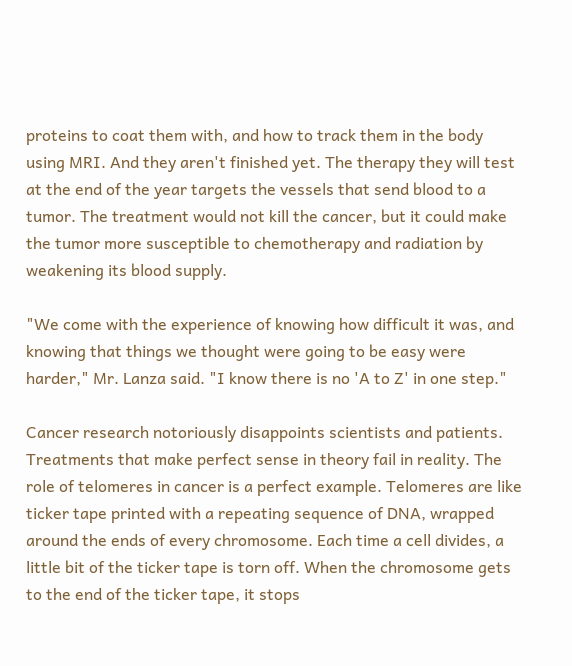proteins to coat them with, and how to track them in the body using MRI. And they aren't finished yet. The therapy they will test at the end of the year targets the vessels that send blood to a tumor. The treatment would not kill the cancer, but it could make the tumor more susceptible to chemotherapy and radiation by weakening its blood supply.

"We come with the experience of knowing how difficult it was, and knowing that things we thought were going to be easy were harder," Mr. Lanza said. "I know there is no 'A to Z' in one step."

Cancer research notoriously disappoints scientists and patients. Treatments that make perfect sense in theory fail in reality. The role of telomeres in cancer is a perfect example. Telomeres are like ticker tape printed with a repeating sequence of DNA, wrapped around the ends of every chromosome. Each time a cell divides, a little bit of the ticker tape is torn off. When the chromosome gets to the end of the ticker tape, it stops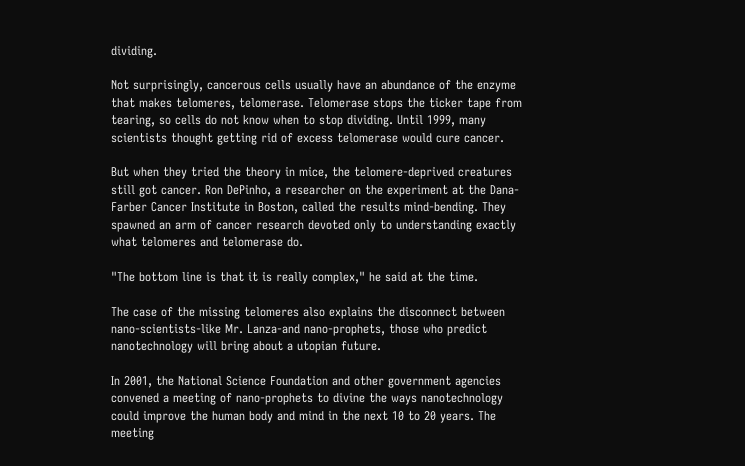dividing.

Not surprisingly, cancerous cells usually have an abundance of the enzyme that makes telomeres, telomerase. Telomerase stops the ticker tape from tearing, so cells do not know when to stop dividing. Until 1999, many scientists thought getting rid of excess telomerase would cure cancer.

But when they tried the theory in mice, the telomere-deprived creatures still got cancer. Ron DePinho, a researcher on the experiment at the Dana-Farber Cancer Institute in Boston, called the results mind-bending. They spawned an arm of cancer research devoted only to understanding exactly what telomeres and telomerase do.

"The bottom line is that it is really complex," he said at the time.

The case of the missing telomeres also explains the disconnect between nano-scientists-like Mr. Lanza-and nano-prophets, those who predict nanotechnology will bring about a utopian future.

In 2001, the National Science Foundation and other government agencies convened a meeting of nano-prophets to divine the ways nanotechnology could improve the human body and mind in the next 10 to 20 years. The meeting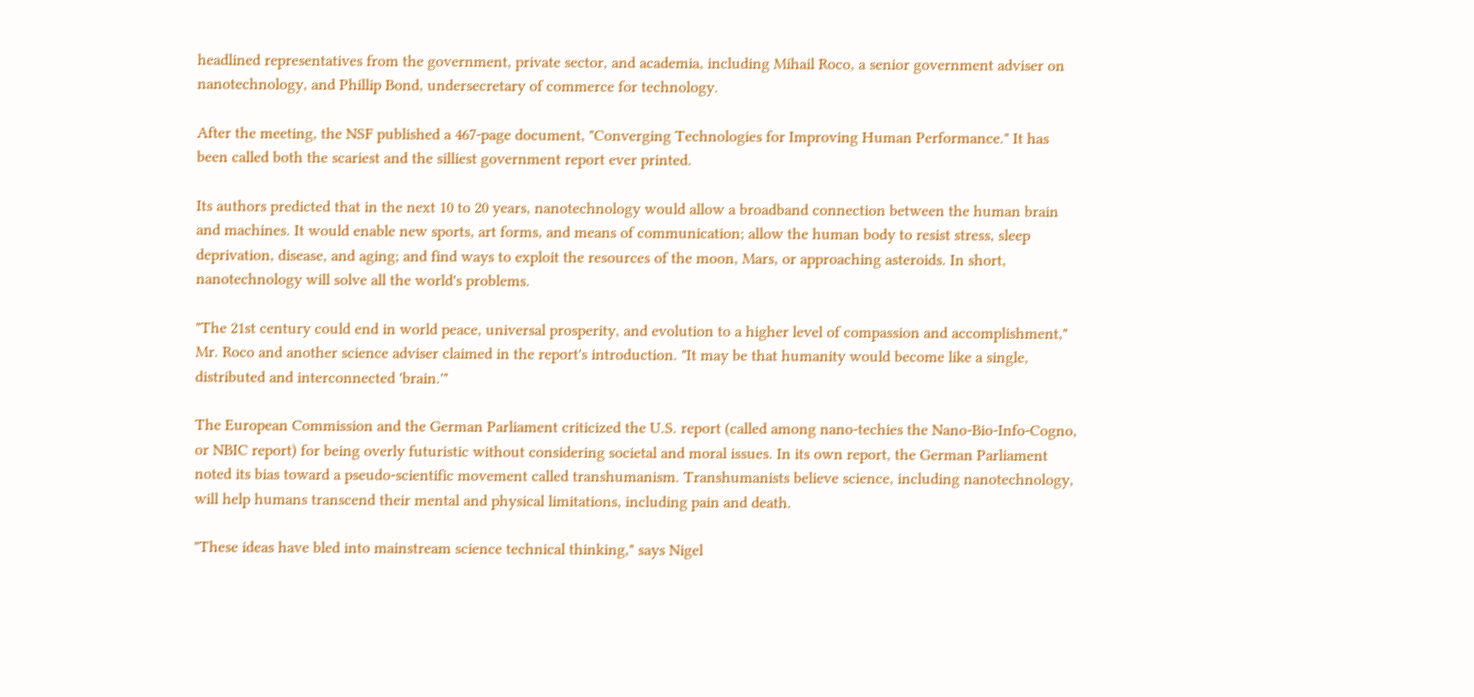headlined representatives from the government, private sector, and academia, including Mihail Roco, a senior government adviser on nanotechnology, and Phillip Bond, undersecretary of commerce for technology.

After the meeting, the NSF published a 467-page document, "Converging Technologies for Improving Human Performance." It has been called both the scariest and the silliest government report ever printed.

Its authors predicted that in the next 10 to 20 years, nanotechnology would allow a broadband connection between the human brain and machines. It would enable new sports, art forms, and means of communication; allow the human body to resist stress, sleep deprivation, disease, and aging; and find ways to exploit the resources of the moon, Mars, or approaching asteroids. In short, nanotechnology will solve all the world's problems.

"The 21st century could end in world peace, universal prosperity, and evolution to a higher level of compassion and accomplishment," Mr. Roco and another science adviser claimed in the report's introduction. "It may be that humanity would become like a single, distributed and interconnected 'brain.'"

The European Commission and the German Parliament criticized the U.S. report (called among nano-techies the Nano-Bio-Info-Cogno, or NBIC report) for being overly futuristic without considering societal and moral issues. In its own report, the German Parliament noted its bias toward a pseudo-scientific movement called transhumanism. Transhumanists believe science, including nanotechnology, will help humans transcend their mental and physical limitations, including pain and death.

"These ideas have bled into mainstream science technical thinking," says Nigel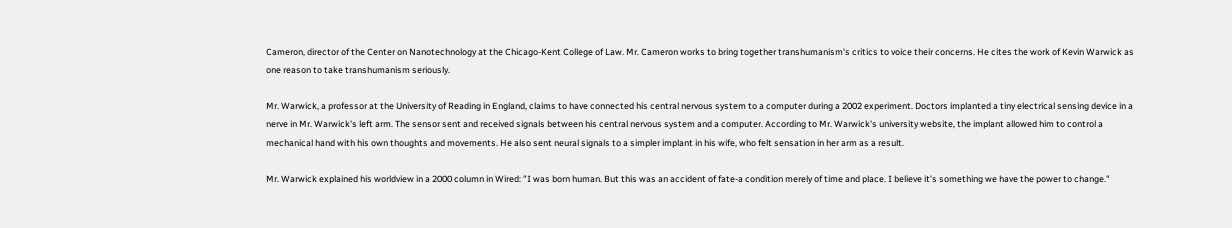Cameron, director of the Center on Nanotechnology at the Chicago-Kent College of Law. Mr. Cameron works to bring together transhumanism's critics to voice their concerns. He cites the work of Kevin Warwick as one reason to take transhumanism seriously.

Mr. Warwick, a professor at the University of Reading in England, claims to have connected his central nervous system to a computer during a 2002 experiment. Doctors implanted a tiny electrical sensing device in a nerve in Mr. Warwick's left arm. The sensor sent and received signals between his central nervous system and a computer. According to Mr. Warwick's university website, the implant allowed him to control a mechanical hand with his own thoughts and movements. He also sent neural signals to a simpler implant in his wife, who felt sensation in her arm as a result.

Mr. Warwick explained his worldview in a 2000 column in Wired: "I was born human. But this was an accident of fate-a condition merely of time and place. I believe it's something we have the power to change."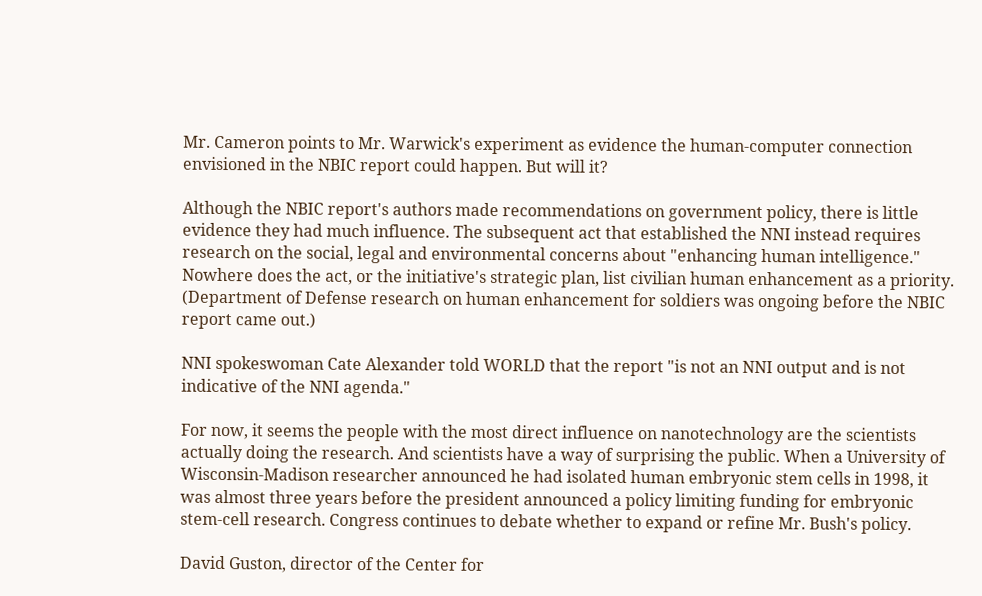Mr. Cameron points to Mr. Warwick's experiment as evidence the human-computer connection envisioned in the NBIC report could happen. But will it?

Although the NBIC report's authors made recommendations on government policy, there is little evidence they had much influence. The subsequent act that established the NNI instead requires research on the social, legal and environmental concerns about "enhancing human intelligence." Nowhere does the act, or the initiative's strategic plan, list civilian human enhancement as a priority. (Department of Defense research on human enhancement for soldiers was ongoing before the NBIC report came out.)

NNI spokeswoman Cate Alexander told WORLD that the report "is not an NNI output and is not indicative of the NNI agenda."

For now, it seems the people with the most direct influence on nanotechnology are the scientists actually doing the research. And scientists have a way of surprising the public. When a University of Wisconsin-Madison researcher announced he had isolated human embryonic stem cells in 1998, it was almost three years before the president announced a policy limiting funding for embryonic stem-cell research. Congress continues to debate whether to expand or refine Mr. Bush's policy.

David Guston, director of the Center for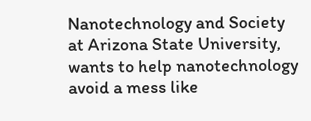Nanotechnology and Society at Arizona State University, wants to help nanotechnology avoid a mess like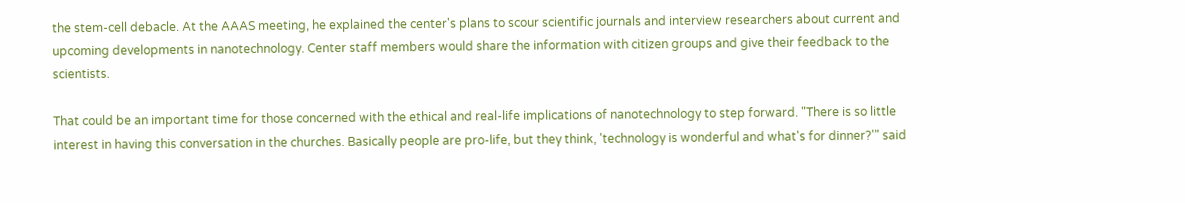the stem-cell debacle. At the AAAS meeting, he explained the center's plans to scour scientific journals and interview researchers about current and upcoming developments in nanotechnology. Center staff members would share the information with citizen groups and give their feedback to the scientists.

That could be an important time for those concerned with the ethical and real-life implications of nanotechnology to step forward. "There is so little interest in having this conversation in the churches. Basically people are pro-life, but they think, 'technology is wonderful and what's for dinner?'" said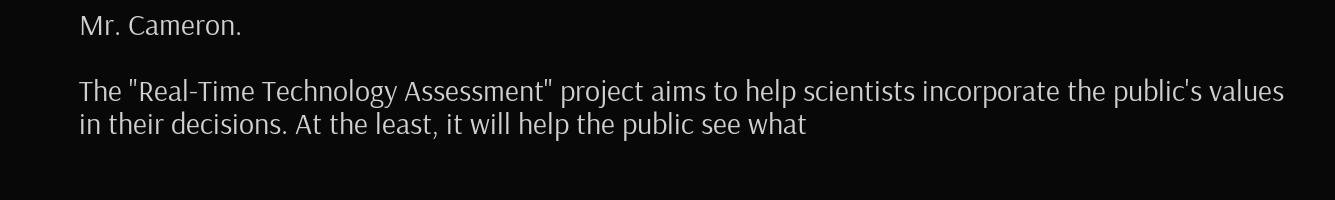Mr. Cameron.

The "Real-Time Technology Assessment" project aims to help scientists incorporate the public's values in their decisions. At the least, it will help the public see what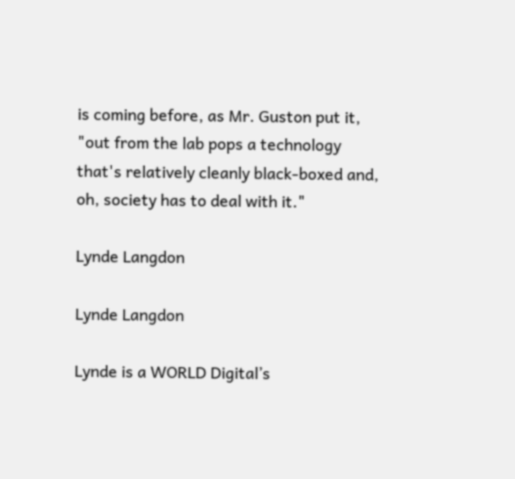is coming before, as Mr. Guston put it, "out from the lab pops a technology that's relatively cleanly black-boxed and, oh, society has to deal with it."

Lynde Langdon

Lynde Langdon

Lynde is a WORLD Digital’s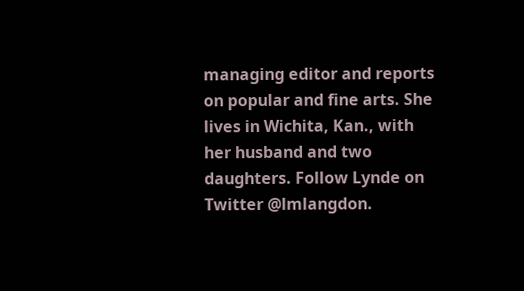managing editor and reports on popular and fine arts. She lives in Wichita, Kan., with her husband and two daughters. Follow Lynde on Twitter @lmlangdon.